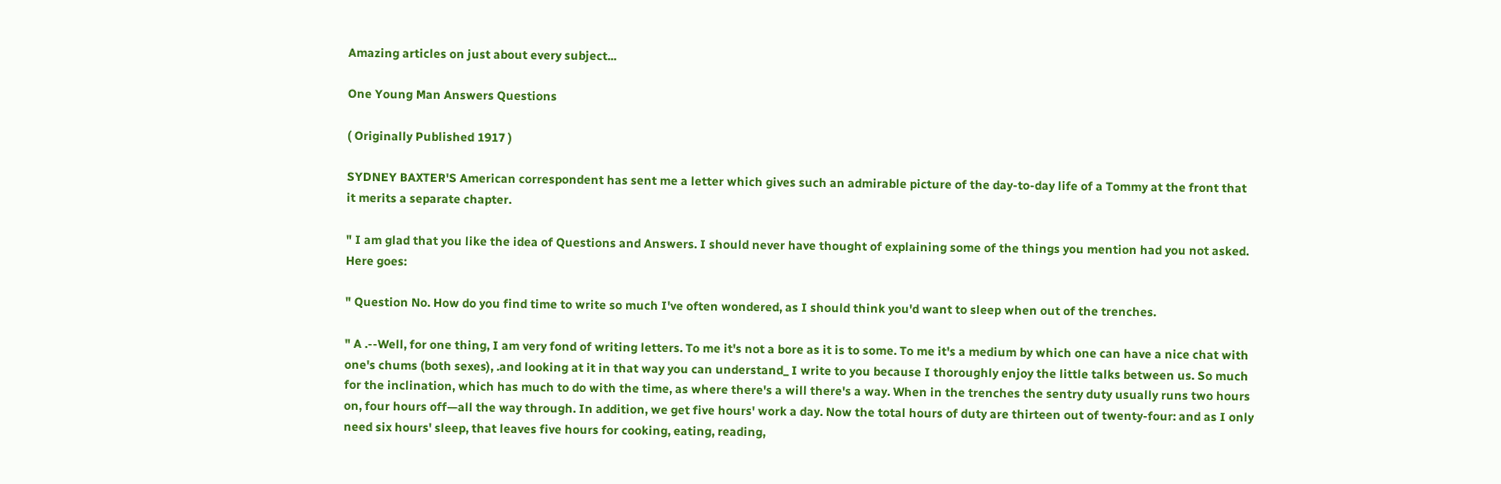Amazing articles on just about every subject...

One Young Man Answers Questions

( Originally Published 1917 )

SYDNEY BAXTER'S American correspondent has sent me a letter which gives such an admirable picture of the day-to-day life of a Tommy at the front that it merits a separate chapter.

" I am glad that you like the idea of Questions and Answers. I should never have thought of explaining some of the things you mention had you not asked. Here goes:

" Question No. How do you find time to write so much I've often wondered, as I should think you'd want to sleep when out of the trenches.

" A .--Well, for one thing, I am very fond of writing letters. To me it's not a bore as it is to some. To me it's a medium by which one can have a nice chat with one's chums (both sexes), .and looking at it in that way you can understand_ I write to you because I thoroughly enjoy the little talks between us. So much for the inclination, which has much to do with the time, as where there's a will there's a way. When in the trenches the sentry duty usually runs two hours on, four hours off—all the way through. In addition, we get five hours' work a day. Now the total hours of duty are thirteen out of twenty-four: and as I only need six hours' sleep, that leaves five hours for cooking, eating, reading,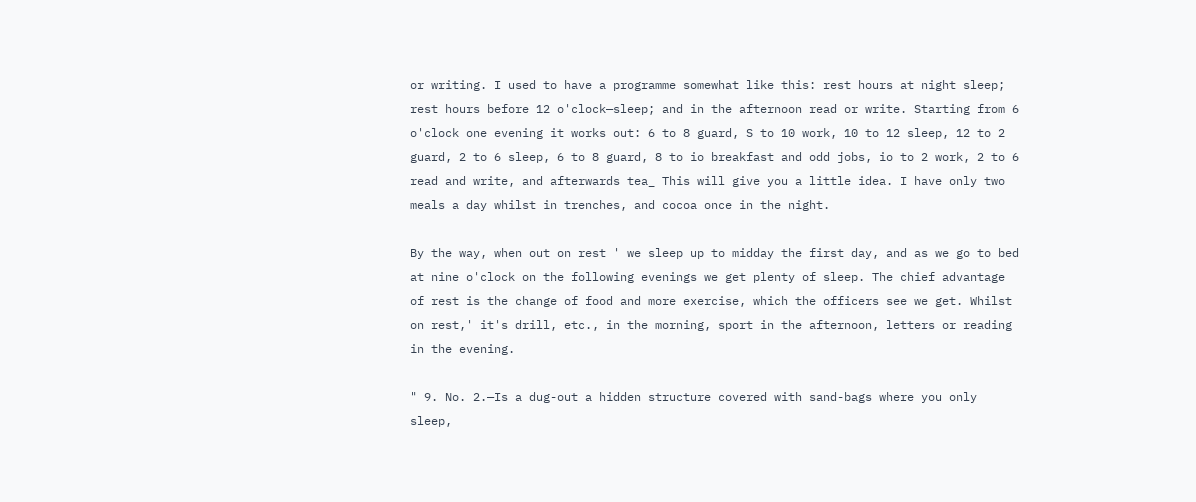or writing. I used to have a programme somewhat like this: rest hours at night sleep; rest hours before 12 o'clock—sleep; and in the afternoon read or write. Starting from 6 o'clock one evening it works out: 6 to 8 guard, S to 10 work, 10 to 12 sleep, 12 to 2 guard, 2 to 6 sleep, 6 to 8 guard, 8 to io breakfast and odd jobs, io to 2 work, 2 to 6 read and write, and afterwards tea_ This will give you a little idea. I have only two meals a day whilst in trenches, and cocoa once in the night.

By the way, when out on rest ' we sleep up to midday the first day, and as we go to bed at nine o'clock on the following evenings we get plenty of sleep. The chief advantage of rest is the change of food and more exercise, which the officers see we get. Whilst on rest,' it's drill, etc., in the morning, sport in the afternoon, letters or reading in the evening.

" 9. No. 2.—Is a dug-out a hidden structure covered with sand-bags where you only sleep,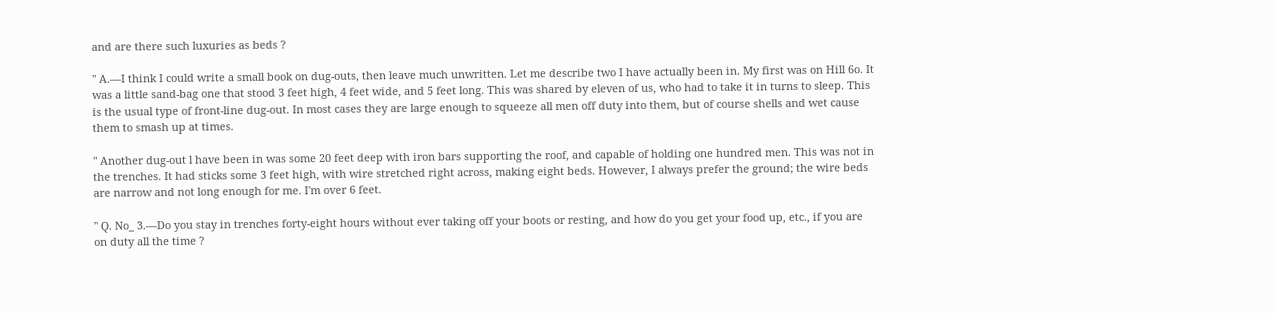and are there such luxuries as beds ?

" A.—I think I could write a small book on dug-outs, then leave much unwritten. Let me describe two I have actually been in. My first was on Hill 6o. It was a little sand-bag one that stood 3 feet high, 4 feet wide, and 5 feet long. This was shared by eleven of us, who had to take it in turns to sleep. This is the usual type of front-line dug-out. In most cases they are large enough to squeeze all men off duty into them, but of course shells and wet cause them to smash up at times.

" Another dug-out l have been in was some 20 feet deep with iron bars supporting the roof, and capable of holding one hundred men. This was not in the trenches. It had sticks some 3 feet high, with wire stretched right across, making eight beds. However, I always prefer the ground; the wire beds are narrow and not long enough for me. I'm over 6 feet.

" Q. No_ 3.—Do you stay in trenches forty-eight hours without ever taking off your boots or resting, and how do you get your food up, etc., if you are on duty all the time ?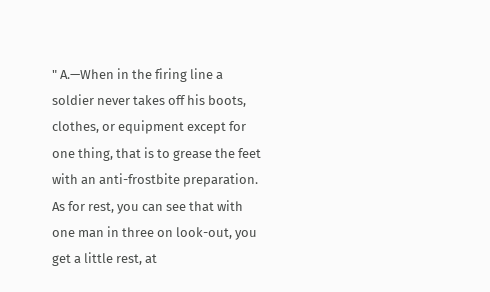" A.—When in the firing line a soldier never takes off his boots, clothes, or equipment except for one thing, that is to grease the feet with an anti-frostbite preparation. As for rest, you can see that with one man in three on look-out, you get a little rest, at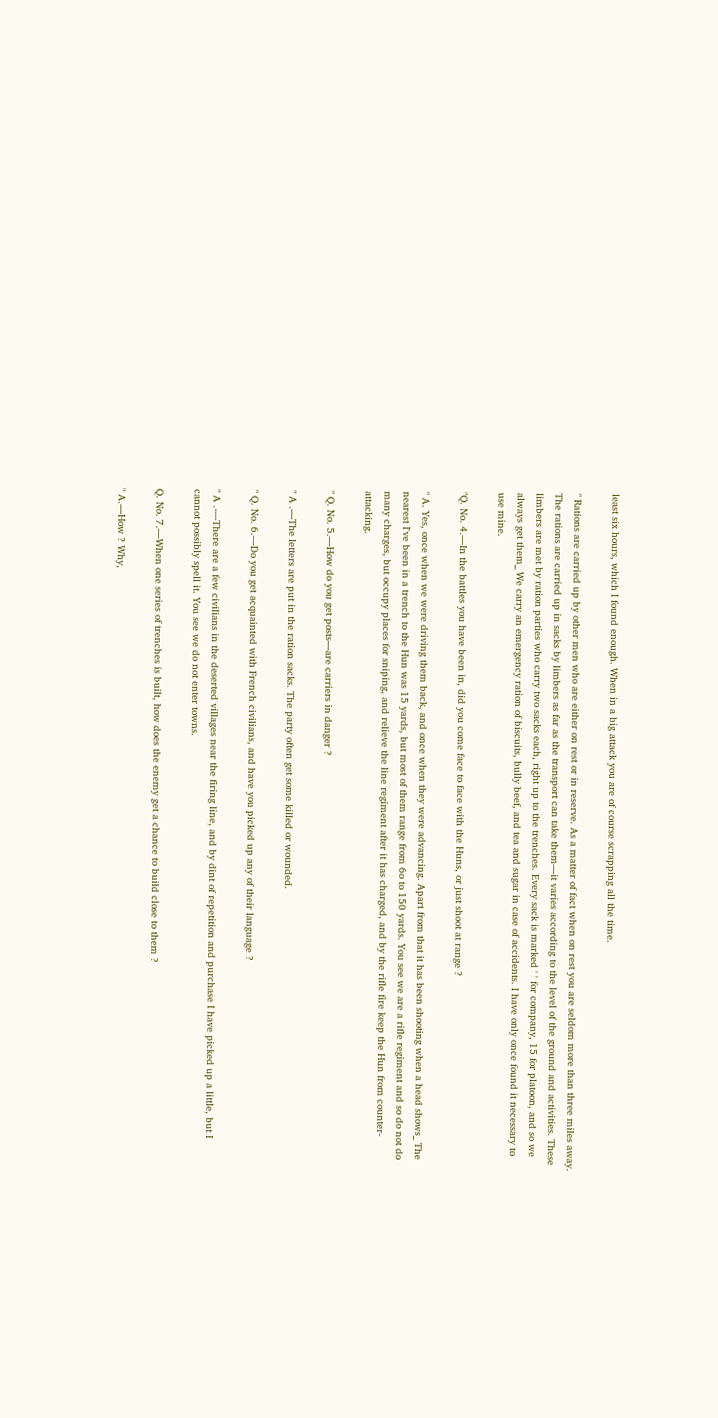least six hours, which I found enough. When in a big attack you are of course scrapping all the time.

" Rations are carried up by other men who are either on rest or in reserve. As a matter of fact when on rest you are seldom more than three miles away. The rations are carried up in sacks by limbers as far as the transport can take them—it varies according to the level of the ground and activities. These limbers are met by ration parties who carry two sacks each, right up to the trenches. Every sack is marked ' ' for company, 15 for platoon, and so we always get them_ We carry an emergency ration of biscuits, bully beef, and tea and sugar in case of accidents. I have only once found it necessary to use mine.

"Q. No. 4.—In the battles you have been in, did you come face to face with the Huns, or just shoot at range ?

" A. Yes, once when we were driving them back, and once when they were advancing. Apart from that it has been shooting when a head shows_ The nearest I've been in a trench to the Hun was 15 yards, but most of them range from 6o to 150 yards. You see we are a rifle regiment and so do not do many charges, but occupy places for sniping, and relieve the line regiment after it has charged, and by the rifle fire keep the Hun from counter-attacking.

" Q. No. 5.—How do you get posts—are carriers in danger ?

" A .—The letters are put in the ration sacks. The party often get some killed or wounded.

" Q. No. 6.—Do you get acquainted with French civilians, and have you picked up any of their language ?

" A .----There are a few civilians in the deserted villages near the firing line, and by dint of repetition and purchase I have picked up a little, but I cannot possibly spell it. You see we do not enter towns.

Q. No. 7.—When one series of trenches is built, how does the enemy get a chance to build close to them ?

" A.—How ? Why,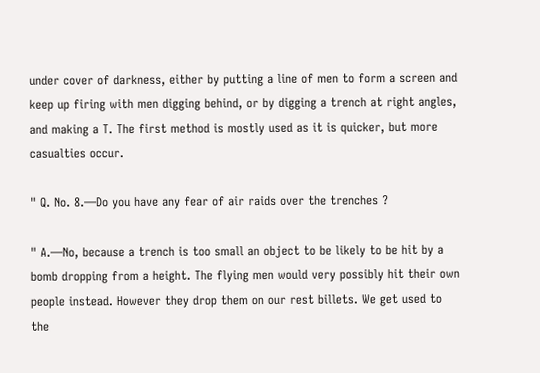under cover of darkness, either by putting a line of men to form a screen and keep up firing with men digging behind, or by digging a trench at right angles, and making a T. The first method is mostly used as it is quicker, but more casualties occur.

" Q. No. 8.—Do you have any fear of air raids over the trenches ?

" A.—No, because a trench is too small an object to be likely to be hit by a bomb dropping from a height. The flying men would very possibly hit their own people instead. However they drop them on our rest billets. We get used to the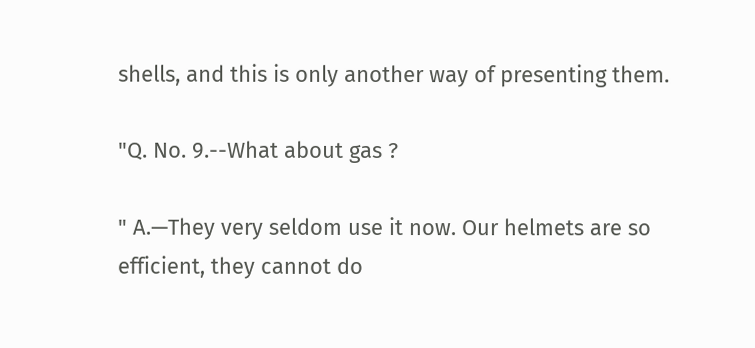shells, and this is only another way of presenting them.

"Q. No. 9.--What about gas ?

" A.—They very seldom use it now. Our helmets are so efficient, they cannot do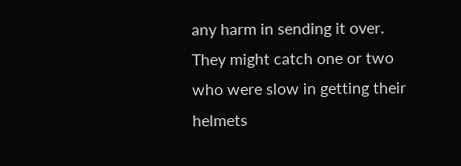any harm in sending it over. They might catch one or two who were slow in getting their helmets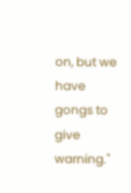on, but we have gongs to give warning."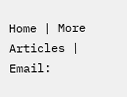Home | More Articles | Email: